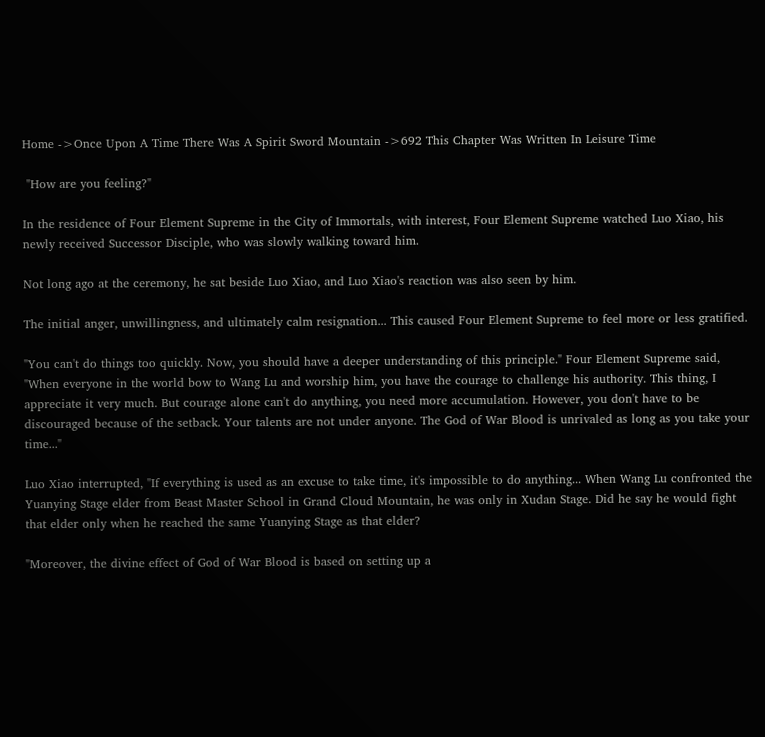Home ->Once Upon A Time There Was A Spirit Sword Mountain ->692 This Chapter Was Written In Leisure Time

 "How are you feeling?"

In the residence of Four Element Supreme in the City of Immortals, with interest, Four Element Supreme watched Luo Xiao, his newly received Successor Disciple, who was slowly walking toward him.

Not long ago at the ceremony, he sat beside Luo Xiao, and Luo Xiao's reaction was also seen by him.

The initial anger, unwillingness, and ultimately calm resignation... This caused Four Element Supreme to feel more or less gratified.

"You can't do things too quickly. Now, you should have a deeper understanding of this principle." Four Element Supreme said, "When everyone in the world bow to Wang Lu and worship him, you have the courage to challenge his authority. This thing, I appreciate it very much. But courage alone can't do anything, you need more accumulation. However, you don't have to be discouraged because of the setback. Your talents are not under anyone. The God of War Blood is unrivaled as long as you take your time..."

Luo Xiao interrupted, "If everything is used as an excuse to take time, it's impossible to do anything... When Wang Lu confronted the Yuanying Stage elder from Beast Master School in Grand Cloud Mountain, he was only in Xudan Stage. Did he say he would fight that elder only when he reached the same Yuanying Stage as that elder?

"Moreover, the divine effect of God of War Blood is based on setting up a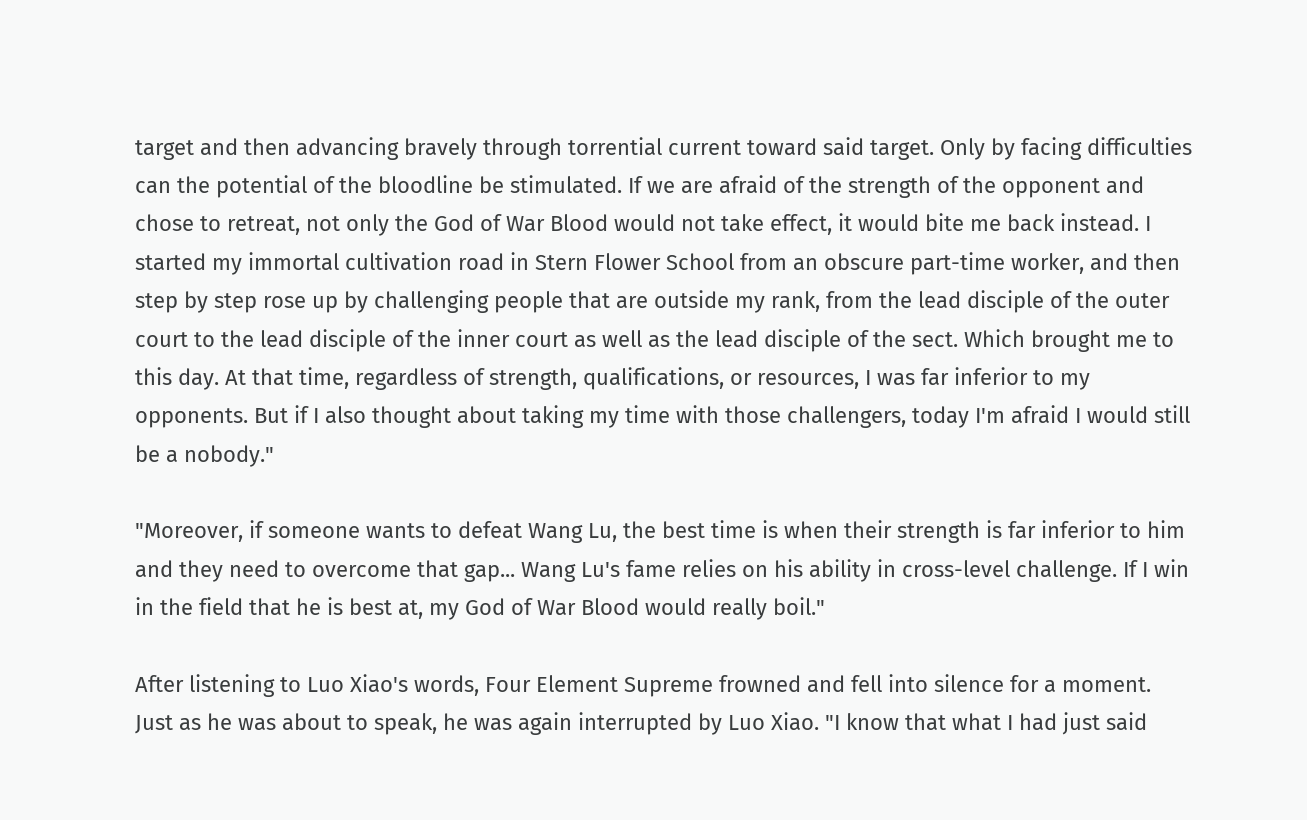target and then advancing bravely through torrential current toward said target. Only by facing difficulties can the potential of the bloodline be stimulated. If we are afraid of the strength of the opponent and chose to retreat, not only the God of War Blood would not take effect, it would bite me back instead. I started my immortal cultivation road in Stern Flower School from an obscure part-time worker, and then step by step rose up by challenging people that are outside my rank, from the lead disciple of the outer court to the lead disciple of the inner court as well as the lead disciple of the sect. Which brought me to this day. At that time, regardless of strength, qualifications, or resources, I was far inferior to my opponents. But if I also thought about taking my time with those challengers, today I'm afraid I would still be a nobody."

"Moreover, if someone wants to defeat Wang Lu, the best time is when their strength is far inferior to him and they need to overcome that gap... Wang Lu's fame relies on his ability in cross-level challenge. If I win in the field that he is best at, my God of War Blood would really boil."

After listening to Luo Xiao's words, Four Element Supreme frowned and fell into silence for a moment. Just as he was about to speak, he was again interrupted by Luo Xiao. "I know that what I had just said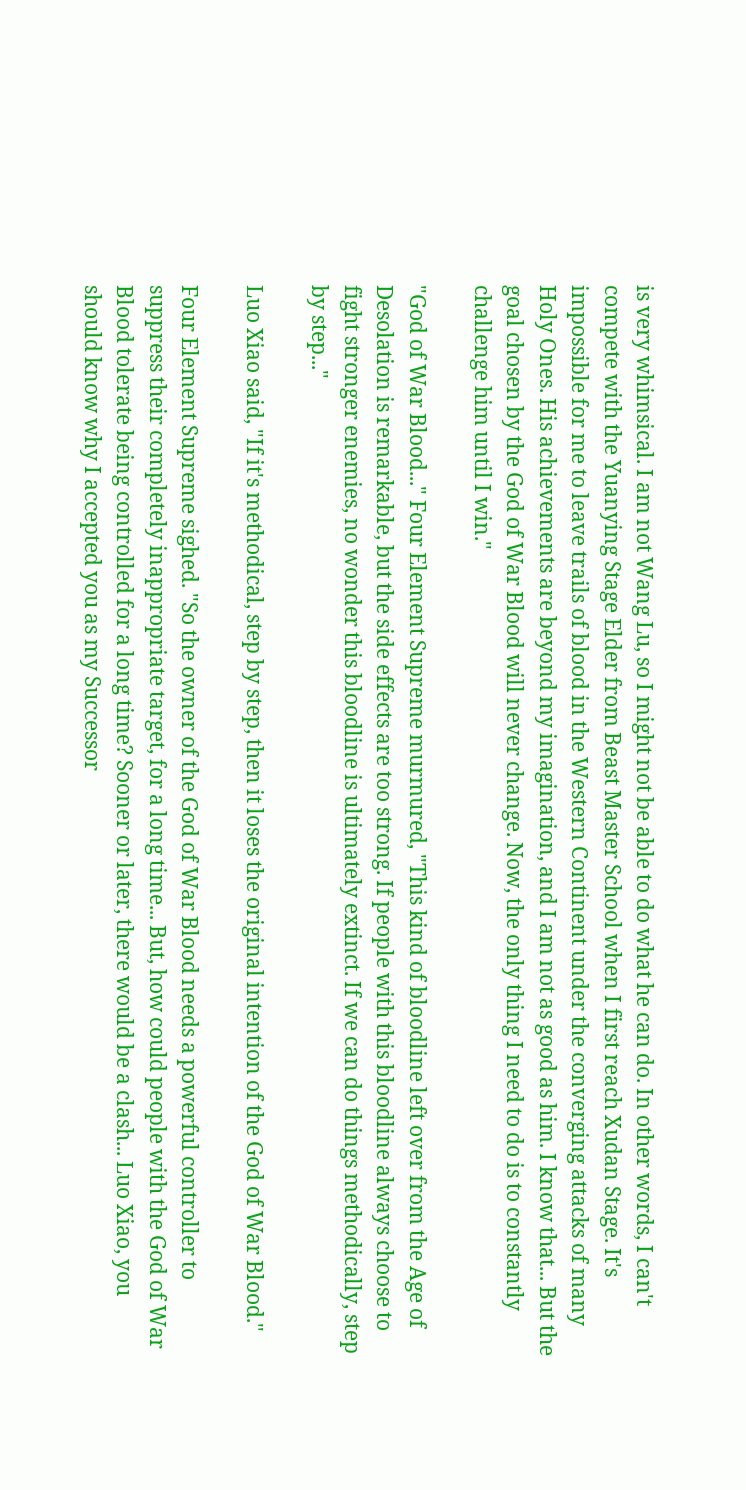is very whimsical. I am not Wang Lu, so I might not be able to do what he can do. In other words, I can't compete with the Yuanying Stage Elder from Beast Master School when I first reach Xudan Stage. It's impossible for me to leave trails of blood in the Western Continent under the converging attacks of many Holy Ones. His achievements are beyond my imagination, and I am not as good as him. I know that... But the goal chosen by the God of War Blood will never change. Now, the only thing I need to do is to constantly challenge him until I win."

"God of War Blood..." Four Element Supreme murmured, "This kind of bloodline left over from the Age of Desolation is remarkable, but the side effects are too strong. If people with this bloodline always choose to fight stronger enemies, no wonder this bloodline is ultimately extinct. If we can do things methodically, step by step..."

Luo Xiao said, "If it's methodical, step by step, then it loses the original intention of the God of War Blood."

Four Element Supreme sighed. "So the owner of the God of War Blood needs a powerful controller to suppress their completely inappropriate target, for a long time... But, how could people with the God of War Blood tolerate being controlled for a long time? Sooner or later, there would be a clash... Luo Xiao, you should know why I accepted you as my Successor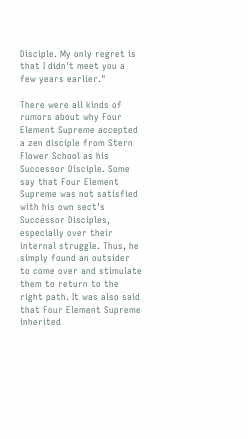Disciple. My only regret is that I didn't meet you a few years earlier."

There were all kinds of rumors about why Four Element Supreme accepted a zen disciple from Stern Flower School as his Successor Disciple. Some say that Four Element Supreme was not satisfied with his own sect's Successor Disciples, especially over their internal struggle. Thus, he simply found an outsider to come over and stimulate them to return to the right path. It was also said that Four Element Supreme inherited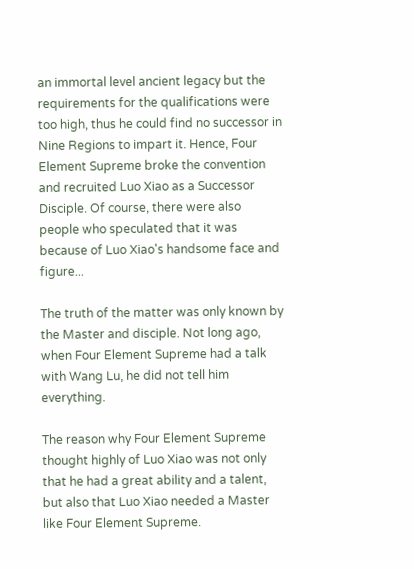an immortal level ancient legacy but the requirements for the qualifications were too high, thus he could find no successor in Nine Regions to impart it. Hence, Four Element Supreme broke the convention and recruited Luo Xiao as a Successor Disciple. Of course, there were also people who speculated that it was because of Luo Xiao's handsome face and figure...

The truth of the matter was only known by the Master and disciple. Not long ago, when Four Element Supreme had a talk with Wang Lu, he did not tell him everything.

The reason why Four Element Supreme thought highly of Luo Xiao was not only that he had a great ability and a talent, but also that Luo Xiao needed a Master like Four Element Supreme.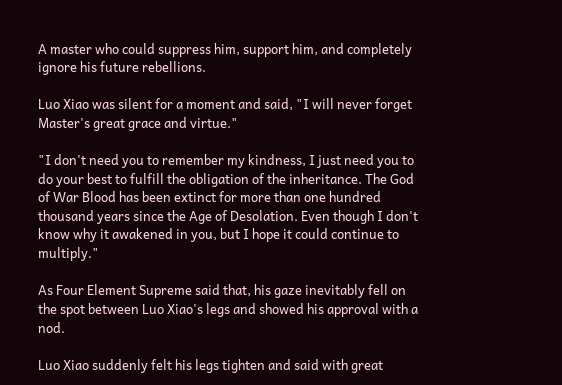A master who could suppress him, support him, and completely ignore his future rebellions.

Luo Xiao was silent for a moment and said, "I will never forget Master's great grace and virtue."

"I don't need you to remember my kindness, I just need you to do your best to fulfill the obligation of the inheritance. The God of War Blood has been extinct for more than one hundred thousand years since the Age of Desolation. Even though I don't know why it awakened in you, but I hope it could continue to multiply."

As Four Element Supreme said that, his gaze inevitably fell on the spot between Luo Xiao's legs and showed his approval with a nod.

Luo Xiao suddenly felt his legs tighten and said with great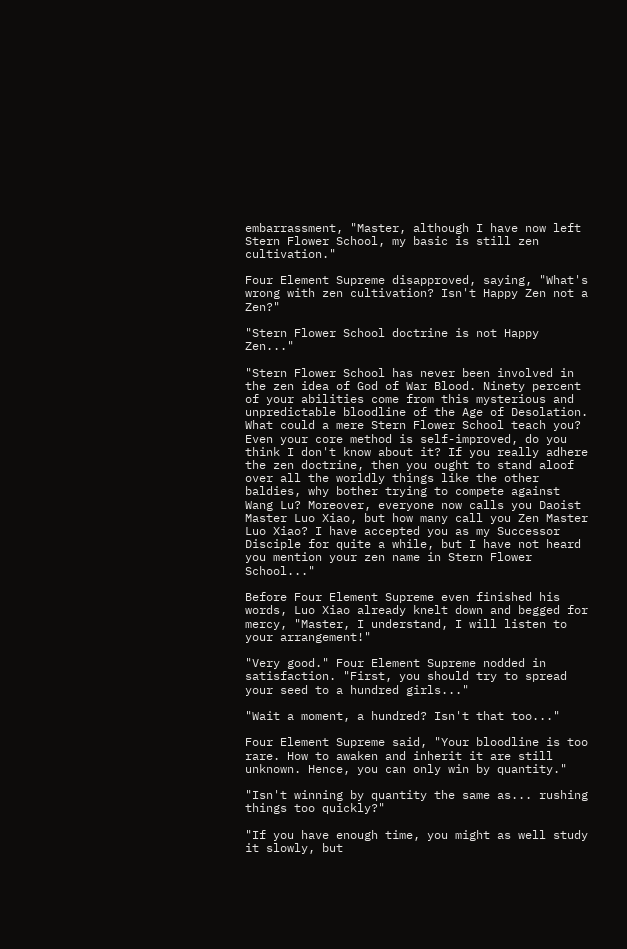embarrassment, "Master, although I have now left Stern Flower School, my basic is still zen cultivation."

Four Element Supreme disapproved, saying, "What's wrong with zen cultivation? Isn't Happy Zen not a Zen?"

"Stern Flower School doctrine is not Happy Zen..."

"Stern Flower School has never been involved in the zen idea of God of War Blood. Ninety percent of your abilities come from this mysterious and unpredictable bloodline of the Age of Desolation. What could a mere Stern Flower School teach you? Even your core method is self-improved, do you think I don't know about it? If you really adhere the zen doctrine, then you ought to stand aloof over all the worldly things like the other baldies, why bother trying to compete against Wang Lu? Moreover, everyone now calls you Daoist Master Luo Xiao, but how many call you Zen Master Luo Xiao? I have accepted you as my Successor Disciple for quite a while, but I have not heard you mention your zen name in Stern Flower School..."

Before Four Element Supreme even finished his words, Luo Xiao already knelt down and begged for mercy, "Master, I understand, I will listen to your arrangement!"

"Very good." Four Element Supreme nodded in satisfaction. "First, you should try to spread your seed to a hundred girls..."

"Wait a moment, a hundred? Isn't that too..."

Four Element Supreme said, "Your bloodline is too rare. How to awaken and inherit it are still unknown. Hence, you can only win by quantity."

"Isn't winning by quantity the same as... rushing things too quickly?"

"If you have enough time, you might as well study it slowly, but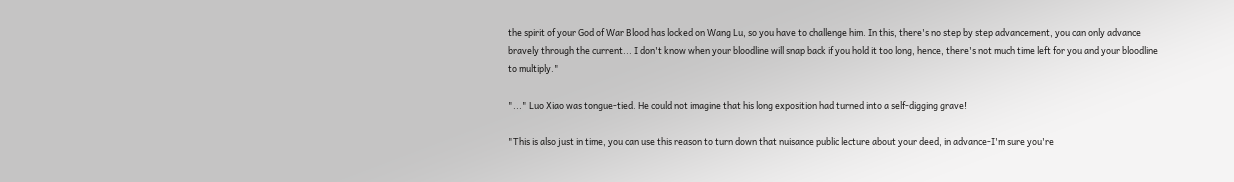the spirit of your God of War Blood has locked on Wang Lu, so you have to challenge him. In this, there's no step by step advancement, you can only advance bravely through the current... I don't know when your bloodline will snap back if you hold it too long, hence, there's not much time left for you and your bloodline to multiply."

"..." Luo Xiao was tongue-tied. He could not imagine that his long exposition had turned into a self-digging grave!

"This is also just in time, you can use this reason to turn down that nuisance public lecture about your deed, in advance-I'm sure you're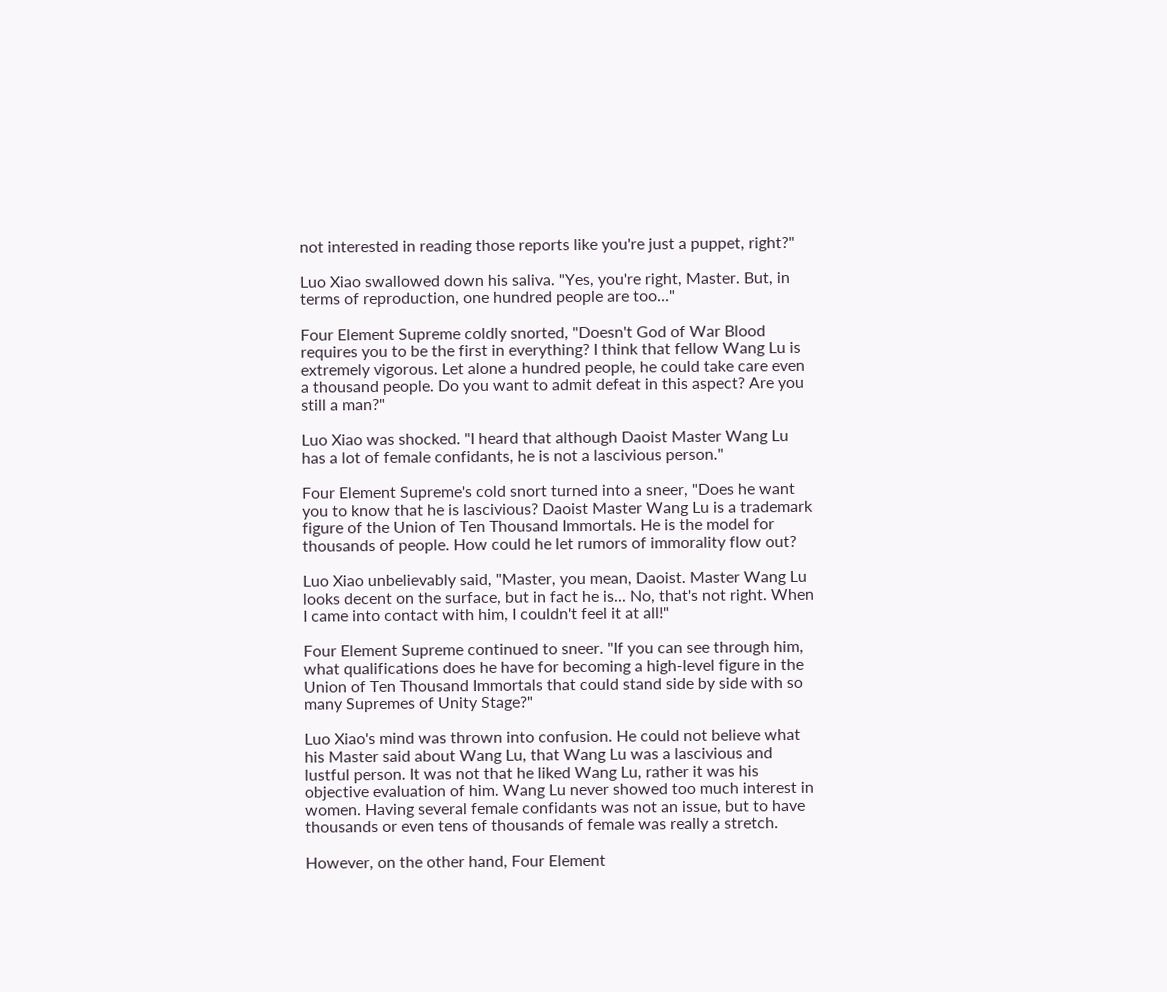not interested in reading those reports like you're just a puppet, right?"

Luo Xiao swallowed down his saliva. "Yes, you're right, Master. But, in terms of reproduction, one hundred people are too..."

Four Element Supreme coldly snorted, "Doesn't God of War Blood requires you to be the first in everything? I think that fellow Wang Lu is extremely vigorous. Let alone a hundred people, he could take care even a thousand people. Do you want to admit defeat in this aspect? Are you still a man?"

Luo Xiao was shocked. "I heard that although Daoist Master Wang Lu has a lot of female confidants, he is not a lascivious person."

Four Element Supreme's cold snort turned into a sneer, "Does he want you to know that he is lascivious? Daoist Master Wang Lu is a trademark figure of the Union of Ten Thousand Immortals. He is the model for thousands of people. How could he let rumors of immorality flow out?

Luo Xiao unbelievably said, "Master, you mean, Daoist. Master Wang Lu looks decent on the surface, but in fact he is... No, that's not right. When I came into contact with him, I couldn't feel it at all!"

Four Element Supreme continued to sneer. "If you can see through him, what qualifications does he have for becoming a high-level figure in the Union of Ten Thousand Immortals that could stand side by side with so many Supremes of Unity Stage?"

Luo Xiao's mind was thrown into confusion. He could not believe what his Master said about Wang Lu, that Wang Lu was a lascivious and lustful person. It was not that he liked Wang Lu, rather it was his objective evaluation of him. Wang Lu never showed too much interest in women. Having several female confidants was not an issue, but to have thousands or even tens of thousands of female was really a stretch.

However, on the other hand, Four Element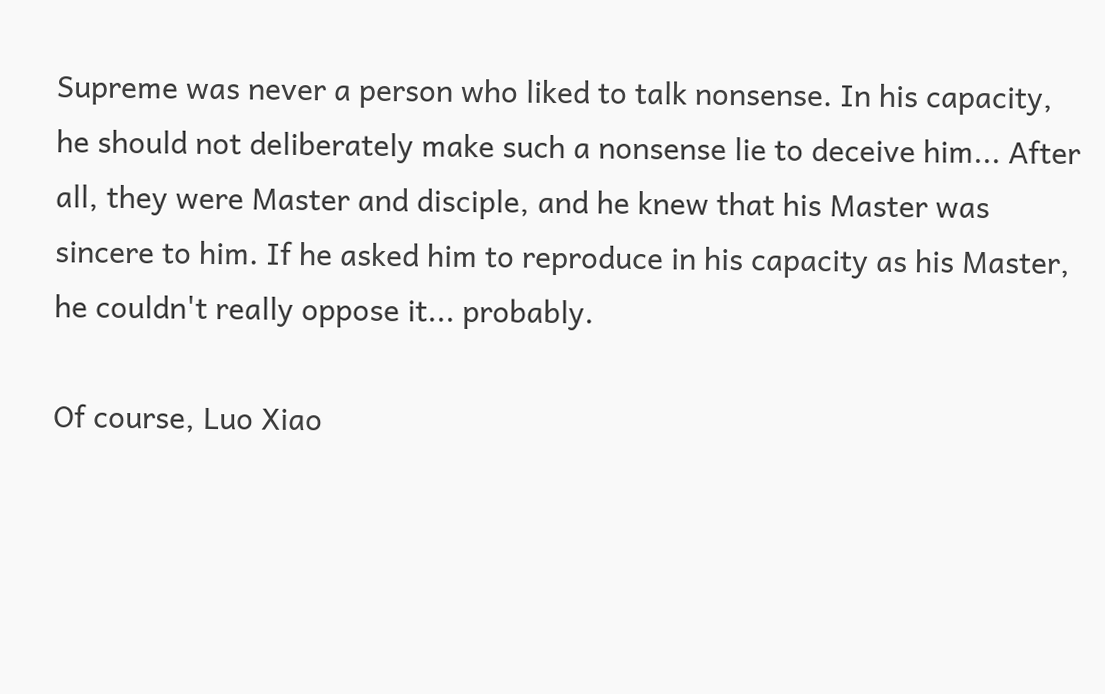Supreme was never a person who liked to talk nonsense. In his capacity, he should not deliberately make such a nonsense lie to deceive him... After all, they were Master and disciple, and he knew that his Master was sincere to him. If he asked him to reproduce in his capacity as his Master, he couldn't really oppose it... probably.

Of course, Luo Xiao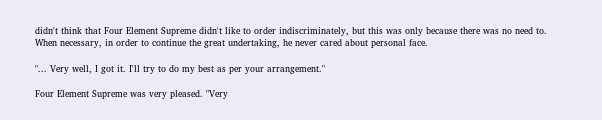didn't think that Four Element Supreme didn't like to order indiscriminately, but this was only because there was no need to. When necessary, in order to continue the great undertaking, he never cared about personal face.

"... Very well, I got it. I'll try to do my best as per your arrangement."

Four Element Supreme was very pleased. "Very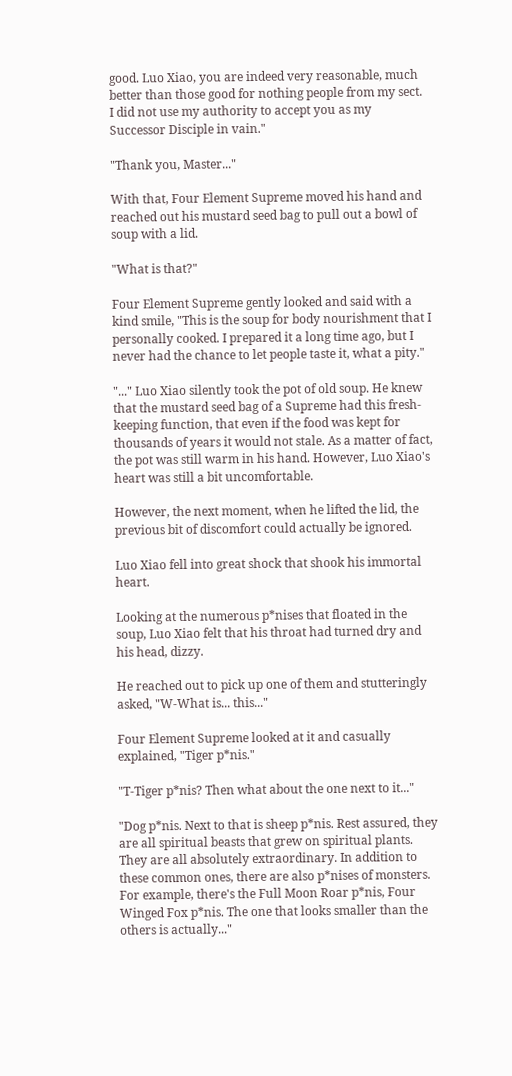good. Luo Xiao, you are indeed very reasonable, much better than those good for nothing people from my sect. I did not use my authority to accept you as my Successor Disciple in vain."

"Thank you, Master..."

With that, Four Element Supreme moved his hand and reached out his mustard seed bag to pull out a bowl of soup with a lid.

"What is that?"

Four Element Supreme gently looked and said with a kind smile, "This is the soup for body nourishment that I personally cooked. I prepared it a long time ago, but I never had the chance to let people taste it, what a pity."

"..." Luo Xiao silently took the pot of old soup. He knew that the mustard seed bag of a Supreme had this fresh-keeping function, that even if the food was kept for thousands of years it would not stale. As a matter of fact, the pot was still warm in his hand. However, Luo Xiao's heart was still a bit uncomfortable.

However, the next moment, when he lifted the lid, the previous bit of discomfort could actually be ignored.

Luo Xiao fell into great shock that shook his immortal heart.

Looking at the numerous p*nises that floated in the soup, Luo Xiao felt that his throat had turned dry and his head, dizzy.

He reached out to pick up one of them and stutteringly asked, "W-What is... this..."

Four Element Supreme looked at it and casually explained, "Tiger p*nis."

"T-Tiger p*nis? Then what about the one next to it..."

"Dog p*nis. Next to that is sheep p*nis. Rest assured, they are all spiritual beasts that grew on spiritual plants. They are all absolutely extraordinary. In addition to these common ones, there are also p*nises of monsters. For example, there's the Full Moon Roar p*nis, Four Winged Fox p*nis. The one that looks smaller than the others is actually..."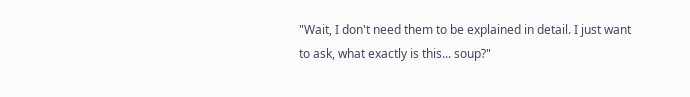"Wait, I don't need them to be explained in detail. I just want to ask, what exactly is this... soup?"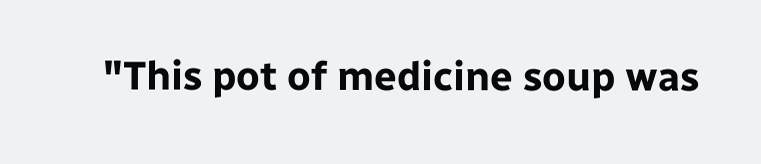"This pot of medicine soup was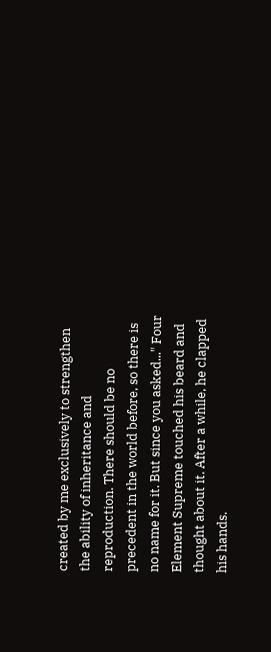created by me exclusively to strengthen the ability of inheritance and reproduction. There should be no precedent in the world before, so there is no name for it. But since you asked..." Four Element Supreme touched his beard and thought about it. After a while, he clapped his hands.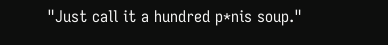"Just call it a hundred p*nis soup."